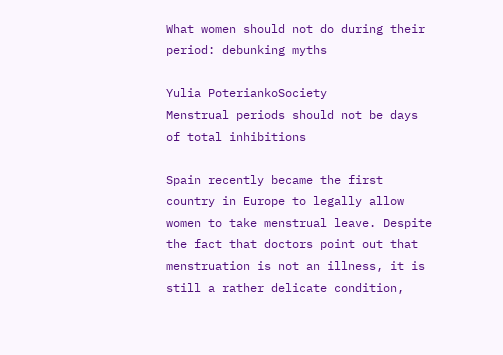What women should not do during their period: debunking myths

Yulia PoteriankoSociety
Menstrual periods should not be days of total inhibitions

Spain recently became the first country in Europe to legally allow women to take menstrual leave. Despite the fact that doctors point out that menstruation is not an illness, it is still a rather delicate condition,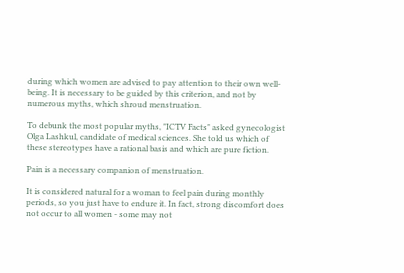during which women are advised to pay attention to their own well-being. It is necessary to be guided by this criterion, and not by numerous myths, which shroud menstruation.

To debunk the most popular myths, "ICTV Facts" asked gynecologist Olga Lashkul, candidate of medical sciences. She told us which of these stereotypes have a rational basis and which are pure fiction.

Pain is a necessary companion of menstruation.

It is considered natural for a woman to feel pain during monthly periods, so you just have to endure it. In fact, strong discomfort does not occur to all women - some may not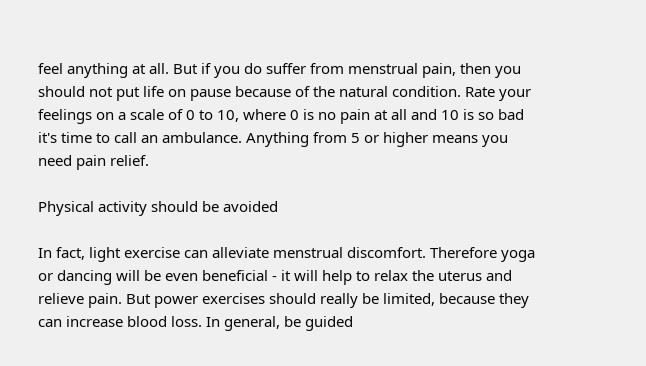feel anything at all. But if you do suffer from menstrual pain, then you should not put life on pause because of the natural condition. Rate your feelings on a scale of 0 to 10, where 0 is no pain at all and 10 is so bad it's time to call an ambulance. Anything from 5 or higher means you need pain relief.

Physical activity should be avoided

In fact, light exercise can alleviate menstrual discomfort. Therefore yoga or dancing will be even beneficial - it will help to relax the uterus and relieve pain. But power exercises should really be limited, because they can increase blood loss. In general, be guided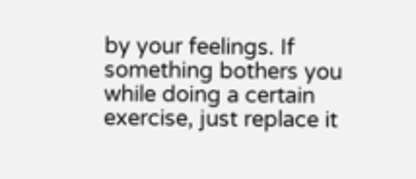by your feelings. If something bothers you while doing a certain exercise, just replace it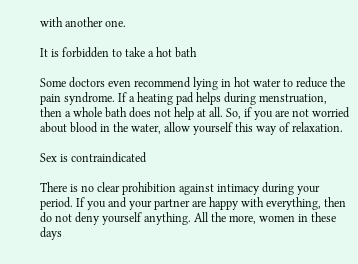with another one.

It is forbidden to take a hot bath

Some doctors even recommend lying in hot water to reduce the pain syndrome. If a heating pad helps during menstruation, then a whole bath does not help at all. So, if you are not worried about blood in the water, allow yourself this way of relaxation.

Sex is contraindicated

There is no clear prohibition against intimacy during your period. If you and your partner are happy with everything, then do not deny yourself anything. All the more, women in these days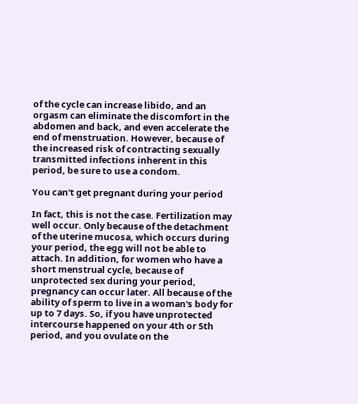of the cycle can increase libido, and an orgasm can eliminate the discomfort in the abdomen and back, and even accelerate the end of menstruation. However, because of the increased risk of contracting sexually transmitted infections inherent in this period, be sure to use a condom.

You can't get pregnant during your period

In fact, this is not the case. Fertilization may well occur. Only because of the detachment of the uterine mucosa, which occurs during your period, the egg will not be able to attach. In addition, for women who have a short menstrual cycle, because of unprotected sex during your period, pregnancy can occur later. All because of the ability of sperm to live in a woman's body for up to 7 days. So, if you have unprotected intercourse happened on your 4th or 5th period, and you ovulate on the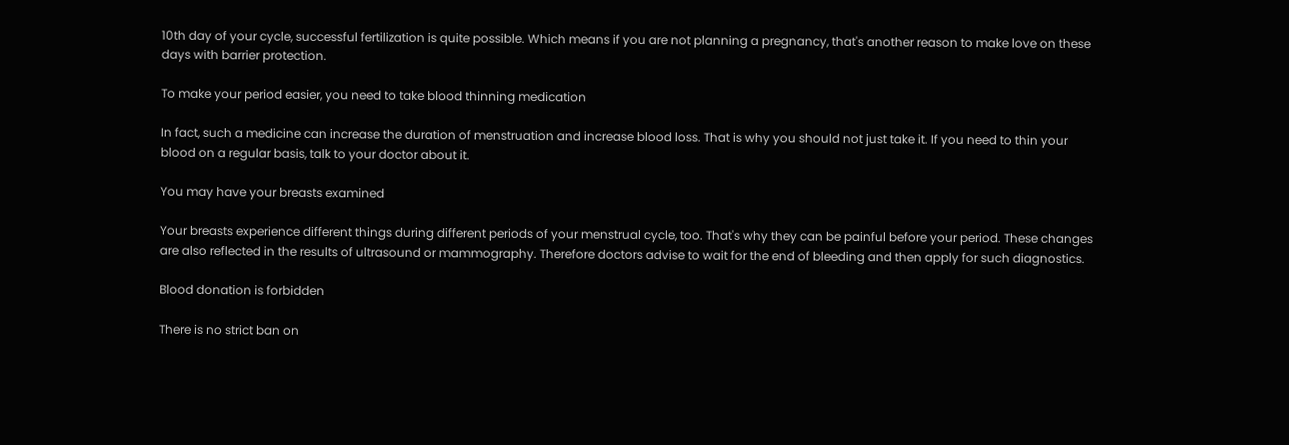10th day of your cycle, successful fertilization is quite possible. Which means if you are not planning a pregnancy, that's another reason to make love on these days with barrier protection.

To make your period easier, you need to take blood thinning medication

In fact, such a medicine can increase the duration of menstruation and increase blood loss. That is why you should not just take it. If you need to thin your blood on a regular basis, talk to your doctor about it.

You may have your breasts examined

Your breasts experience different things during different periods of your menstrual cycle, too. That's why they can be painful before your period. These changes are also reflected in the results of ultrasound or mammography. Therefore doctors advise to wait for the end of bleeding and then apply for such diagnostics.

Blood donation is forbidden

There is no strict ban on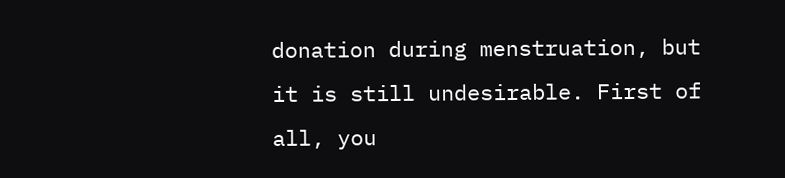donation during menstruation, but it is still undesirable. First of all, you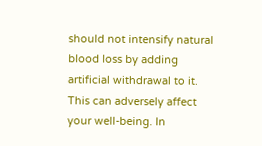should not intensify natural blood loss by adding artificial withdrawal to it. This can adversely affect your well-being. In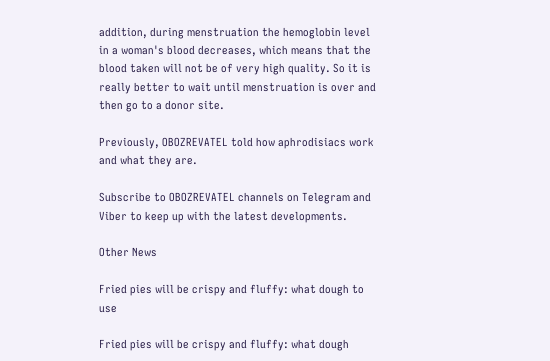addition, during menstruation the hemoglobin level in a woman's blood decreases, which means that the blood taken will not be of very high quality. So it is really better to wait until menstruation is over and then go to a donor site.

Previously, OBOZREVATEL told how aphrodisiacs work and what they are.

Subscribe to OBOZREVATEL channels on Telegram and Viber to keep up with the latest developments.

Other News

Fried pies will be crispy and fluffy: what dough to use

Fried pies will be crispy and fluffy: what dough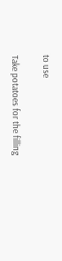to use

Take potatoes for the filling